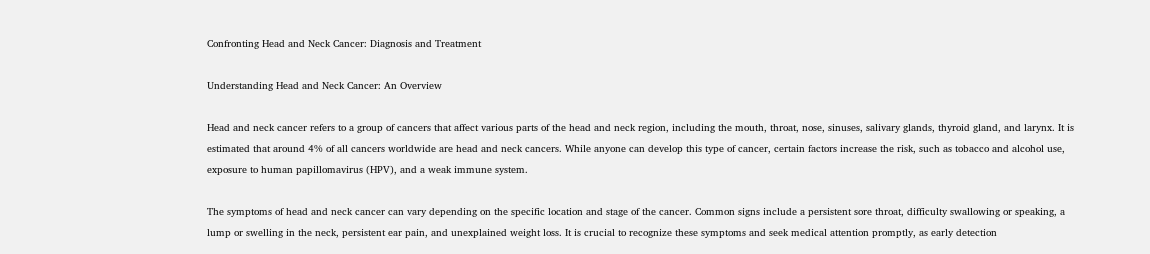Confronting Head and Neck Cancer: Diagnosis and Treatment

Understanding Head and Neck Cancer: An Overview

Head and neck cancer refers to a group of cancers that affect various parts of the head and neck region, including the mouth, throat, nose, sinuses, salivary glands, thyroid gland, and larynx. It is estimated that around 4% of all cancers worldwide are head and neck cancers. While anyone can develop this type of cancer, certain factors increase the risk, such as tobacco and alcohol use, exposure to human papillomavirus (HPV), and a weak immune system.

The symptoms of head and neck cancer can vary depending on the specific location and stage of the cancer. Common signs include a persistent sore throat, difficulty swallowing or speaking, a lump or swelling in the neck, persistent ear pain, and unexplained weight loss. It is crucial to recognize these symptoms and seek medical attention promptly, as early detection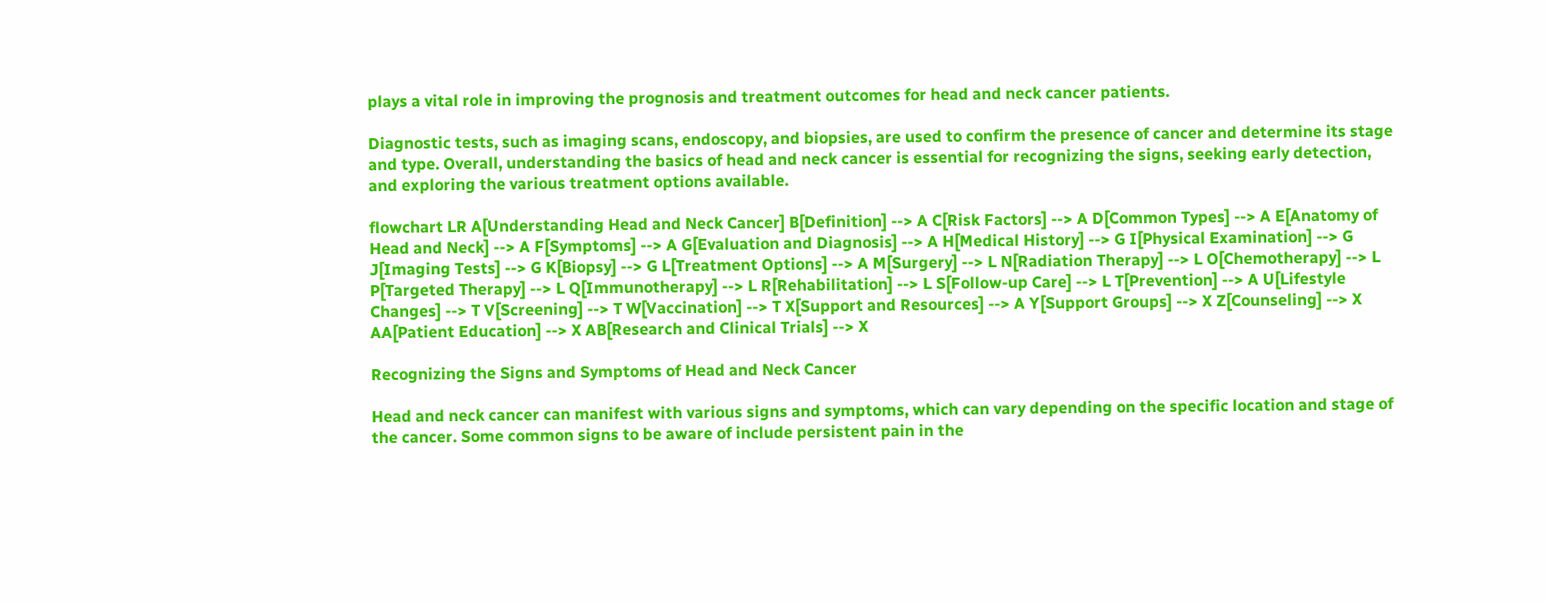plays a vital role in improving the prognosis and treatment outcomes for head and neck cancer patients.

Diagnostic tests, such as imaging scans, endoscopy, and biopsies, are used to confirm the presence of cancer and determine its stage and type. Overall, understanding the basics of head and neck cancer is essential for recognizing the signs, seeking early detection, and exploring the various treatment options available.

flowchart LR A[Understanding Head and Neck Cancer] B[Definition] --> A C[Risk Factors] --> A D[Common Types] --> A E[Anatomy of Head and Neck] --> A F[Symptoms] --> A G[Evaluation and Diagnosis] --> A H[Medical History] --> G I[Physical Examination] --> G J[Imaging Tests] --> G K[Biopsy] --> G L[Treatment Options] --> A M[Surgery] --> L N[Radiation Therapy] --> L O[Chemotherapy] --> L P[Targeted Therapy] --> L Q[Immunotherapy] --> L R[Rehabilitation] --> L S[Follow-up Care] --> L T[Prevention] --> A U[Lifestyle Changes] --> T V[Screening] --> T W[Vaccination] --> T X[Support and Resources] --> A Y[Support Groups] --> X Z[Counseling] --> X AA[Patient Education] --> X AB[Research and Clinical Trials] --> X

Recognizing the Signs and Symptoms of Head and Neck Cancer

Head and neck cancer can manifest with various signs and symptoms, which can vary depending on the specific location and stage of the cancer. Some common signs to be aware of include persistent pain in the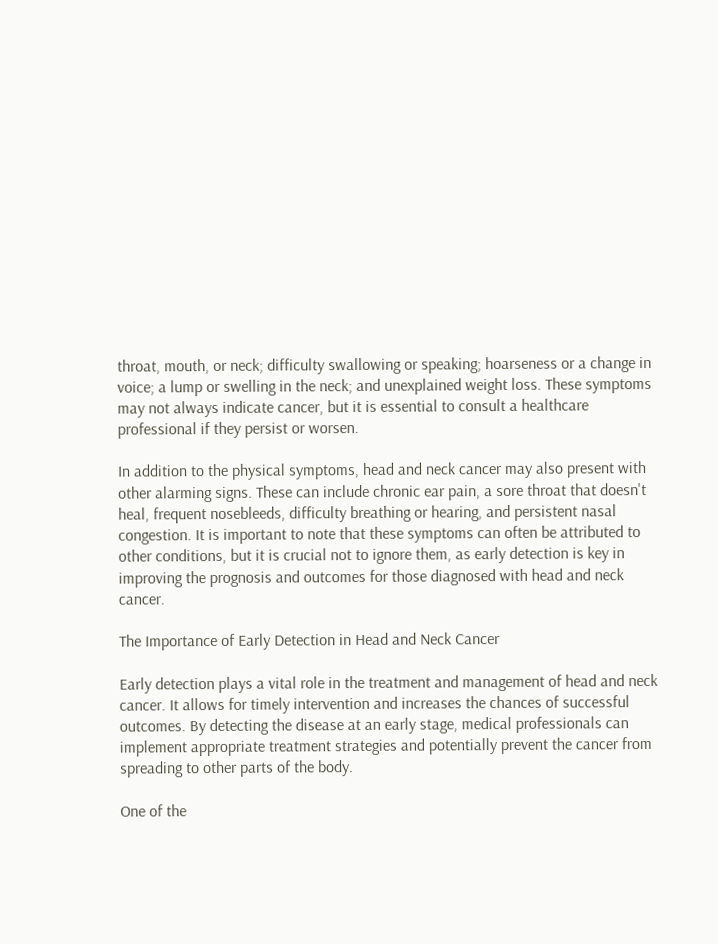throat, mouth, or neck; difficulty swallowing or speaking; hoarseness or a change in voice; a lump or swelling in the neck; and unexplained weight loss. These symptoms may not always indicate cancer, but it is essential to consult a healthcare professional if they persist or worsen.

In addition to the physical symptoms, head and neck cancer may also present with other alarming signs. These can include chronic ear pain, a sore throat that doesn't heal, frequent nosebleeds, difficulty breathing or hearing, and persistent nasal congestion. It is important to note that these symptoms can often be attributed to other conditions, but it is crucial not to ignore them, as early detection is key in improving the prognosis and outcomes for those diagnosed with head and neck cancer.

The Importance of Early Detection in Head and Neck Cancer

Early detection plays a vital role in the treatment and management of head and neck cancer. It allows for timely intervention and increases the chances of successful outcomes. By detecting the disease at an early stage, medical professionals can implement appropriate treatment strategies and potentially prevent the cancer from spreading to other parts of the body.

One of the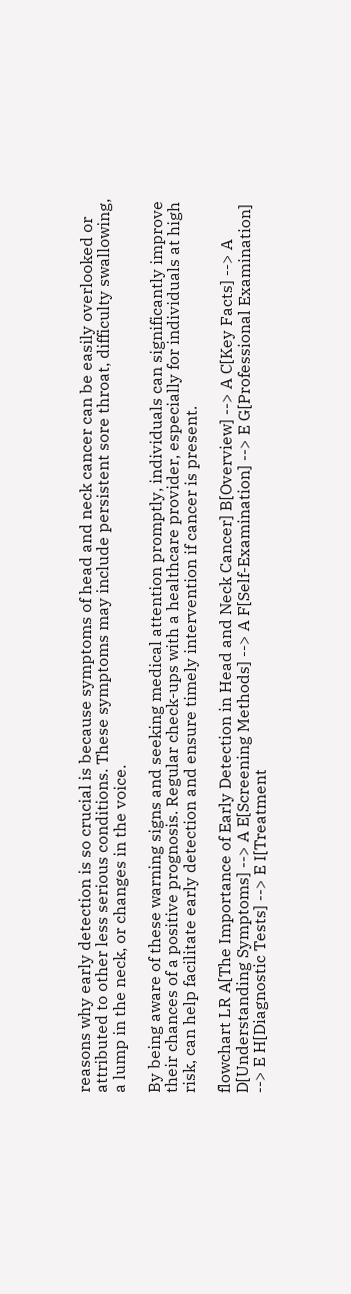reasons why early detection is so crucial is because symptoms of head and neck cancer can be easily overlooked or attributed to other less serious conditions. These symptoms may include persistent sore throat, difficulty swallowing, a lump in the neck, or changes in the voice.

By being aware of these warning signs and seeking medical attention promptly, individuals can significantly improve their chances of a positive prognosis. Regular check-ups with a healthcare provider, especially for individuals at high risk, can help facilitate early detection and ensure timely intervention if cancer is present.

flowchart LR A[The Importance of Early Detection in Head and Neck Cancer] B[Overview] --> A C[Key Facts] --> A D[Understanding Symptoms] --> A E[Screening Methods] --> A F[Self-Examination] --> E G[Professional Examination] --> E H[Diagnostic Tests] --> E I[Treatment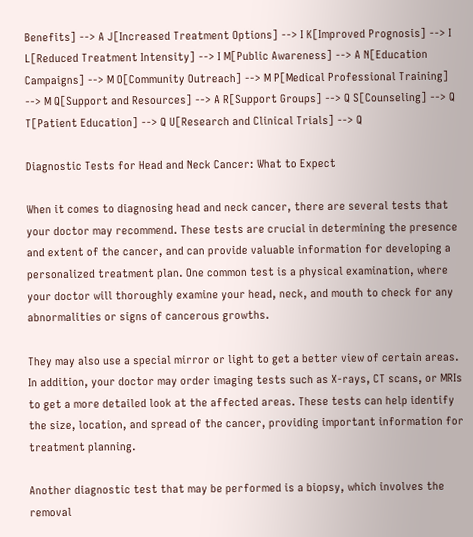Benefits] --> A J[Increased Treatment Options] --> I K[Improved Prognosis] --> I L[Reduced Treatment Intensity] --> I M[Public Awareness] --> A N[Education Campaigns] --> M O[Community Outreach] --> M P[Medical Professional Training] --> M Q[Support and Resources] --> A R[Support Groups] --> Q S[Counseling] --> Q T[Patient Education] --> Q U[Research and Clinical Trials] --> Q

Diagnostic Tests for Head and Neck Cancer: What to Expect

When it comes to diagnosing head and neck cancer, there are several tests that your doctor may recommend. These tests are crucial in determining the presence and extent of the cancer, and can provide valuable information for developing a personalized treatment plan. One common test is a physical examination, where your doctor will thoroughly examine your head, neck, and mouth to check for any abnormalities or signs of cancerous growths.

They may also use a special mirror or light to get a better view of certain areas. In addition, your doctor may order imaging tests such as X-rays, CT scans, or MRIs to get a more detailed look at the affected areas. These tests can help identify the size, location, and spread of the cancer, providing important information for treatment planning.

Another diagnostic test that may be performed is a biopsy, which involves the removal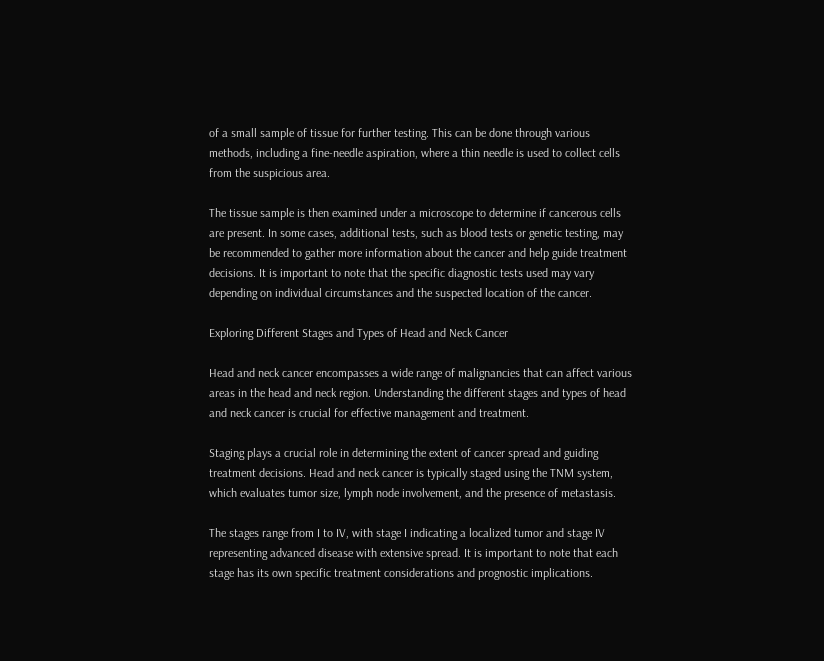of a small sample of tissue for further testing. This can be done through various methods, including a fine-needle aspiration, where a thin needle is used to collect cells from the suspicious area.

The tissue sample is then examined under a microscope to determine if cancerous cells are present. In some cases, additional tests, such as blood tests or genetic testing, may be recommended to gather more information about the cancer and help guide treatment decisions. It is important to note that the specific diagnostic tests used may vary depending on individual circumstances and the suspected location of the cancer.

Exploring Different Stages and Types of Head and Neck Cancer

Head and neck cancer encompasses a wide range of malignancies that can affect various areas in the head and neck region. Understanding the different stages and types of head and neck cancer is crucial for effective management and treatment.

Staging plays a crucial role in determining the extent of cancer spread and guiding treatment decisions. Head and neck cancer is typically staged using the TNM system, which evaluates tumor size, lymph node involvement, and the presence of metastasis.

The stages range from I to IV, with stage I indicating a localized tumor and stage IV representing advanced disease with extensive spread. It is important to note that each stage has its own specific treatment considerations and prognostic implications.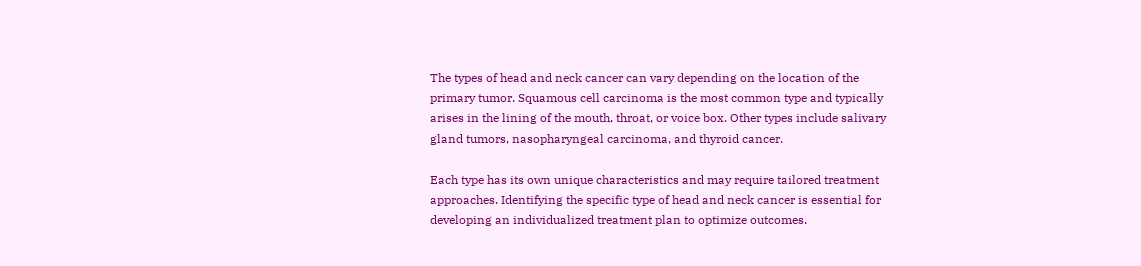The types of head and neck cancer can vary depending on the location of the primary tumor. Squamous cell carcinoma is the most common type and typically arises in the lining of the mouth, throat, or voice box. Other types include salivary gland tumors, nasopharyngeal carcinoma, and thyroid cancer.

Each type has its own unique characteristics and may require tailored treatment approaches. Identifying the specific type of head and neck cancer is essential for developing an individualized treatment plan to optimize outcomes.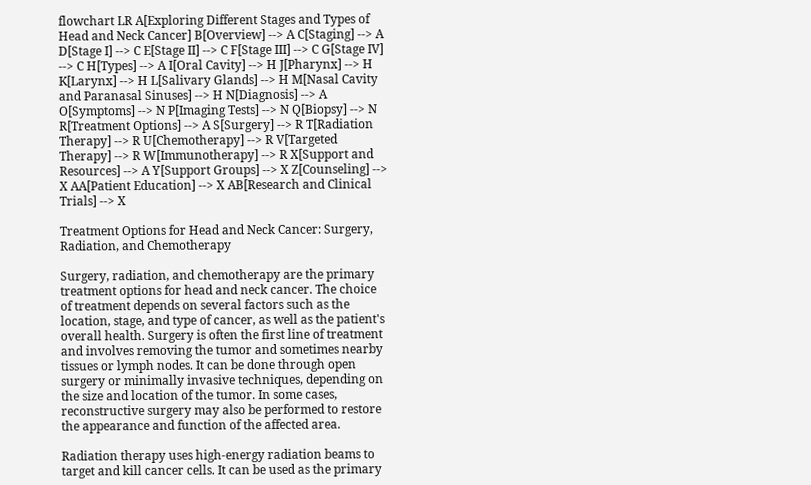flowchart LR A[Exploring Different Stages and Types of Head and Neck Cancer] B[Overview] --> A C[Staging] --> A D[Stage I] --> C E[Stage II] --> C F[Stage III] --> C G[Stage IV] --> C H[Types] --> A I[Oral Cavity] --> H J[Pharynx] --> H K[Larynx] --> H L[Salivary Glands] --> H M[Nasal Cavity and Paranasal Sinuses] --> H N[Diagnosis] --> A O[Symptoms] --> N P[Imaging Tests] --> N Q[Biopsy] --> N R[Treatment Options] --> A S[Surgery] --> R T[Radiation Therapy] --> R U[Chemotherapy] --> R V[Targeted Therapy] --> R W[Immunotherapy] --> R X[Support and Resources] --> A Y[Support Groups] --> X Z[Counseling] --> X AA[Patient Education] --> X AB[Research and Clinical Trials] --> X

Treatment Options for Head and Neck Cancer: Surgery, Radiation, and Chemotherapy

Surgery, radiation, and chemotherapy are the primary treatment options for head and neck cancer. The choice of treatment depends on several factors such as the location, stage, and type of cancer, as well as the patient's overall health. Surgery is often the first line of treatment and involves removing the tumor and sometimes nearby tissues or lymph nodes. It can be done through open surgery or minimally invasive techniques, depending on the size and location of the tumor. In some cases, reconstructive surgery may also be performed to restore the appearance and function of the affected area.

Radiation therapy uses high-energy radiation beams to target and kill cancer cells. It can be used as the primary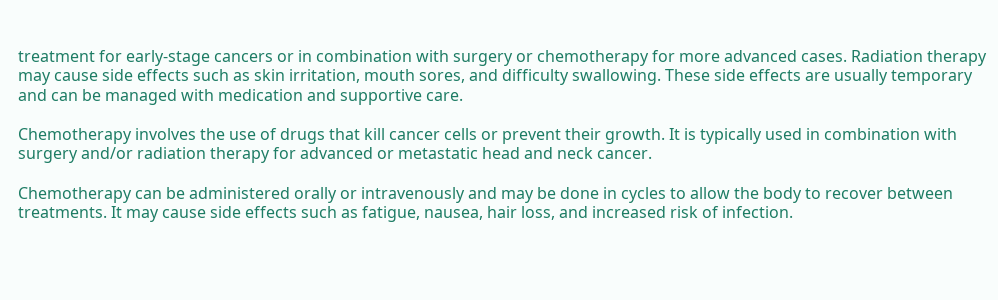treatment for early-stage cancers or in combination with surgery or chemotherapy for more advanced cases. Radiation therapy may cause side effects such as skin irritation, mouth sores, and difficulty swallowing. These side effects are usually temporary and can be managed with medication and supportive care.

Chemotherapy involves the use of drugs that kill cancer cells or prevent their growth. It is typically used in combination with surgery and/or radiation therapy for advanced or metastatic head and neck cancer.

Chemotherapy can be administered orally or intravenously and may be done in cycles to allow the body to recover between treatments. It may cause side effects such as fatigue, nausea, hair loss, and increased risk of infection.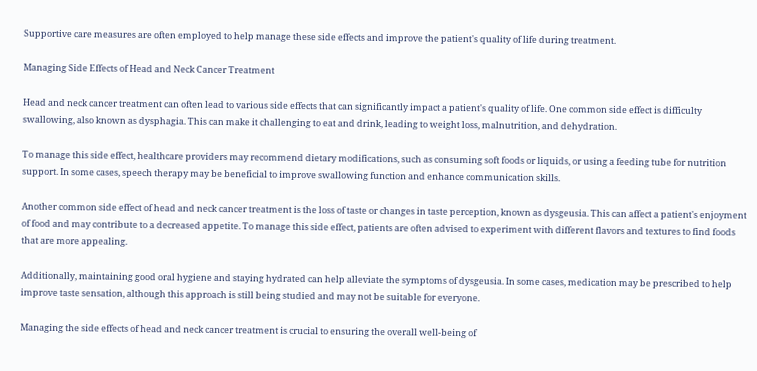Supportive care measures are often employed to help manage these side effects and improve the patient's quality of life during treatment.

Managing Side Effects of Head and Neck Cancer Treatment

Head and neck cancer treatment can often lead to various side effects that can significantly impact a patient's quality of life. One common side effect is difficulty swallowing, also known as dysphagia. This can make it challenging to eat and drink, leading to weight loss, malnutrition, and dehydration.

To manage this side effect, healthcare providers may recommend dietary modifications, such as consuming soft foods or liquids, or using a feeding tube for nutrition support. In some cases, speech therapy may be beneficial to improve swallowing function and enhance communication skills.

Another common side effect of head and neck cancer treatment is the loss of taste or changes in taste perception, known as dysgeusia. This can affect a patient's enjoyment of food and may contribute to a decreased appetite. To manage this side effect, patients are often advised to experiment with different flavors and textures to find foods that are more appealing.

Additionally, maintaining good oral hygiene and staying hydrated can help alleviate the symptoms of dysgeusia. In some cases, medication may be prescribed to help improve taste sensation, although this approach is still being studied and may not be suitable for everyone.

Managing the side effects of head and neck cancer treatment is crucial to ensuring the overall well-being of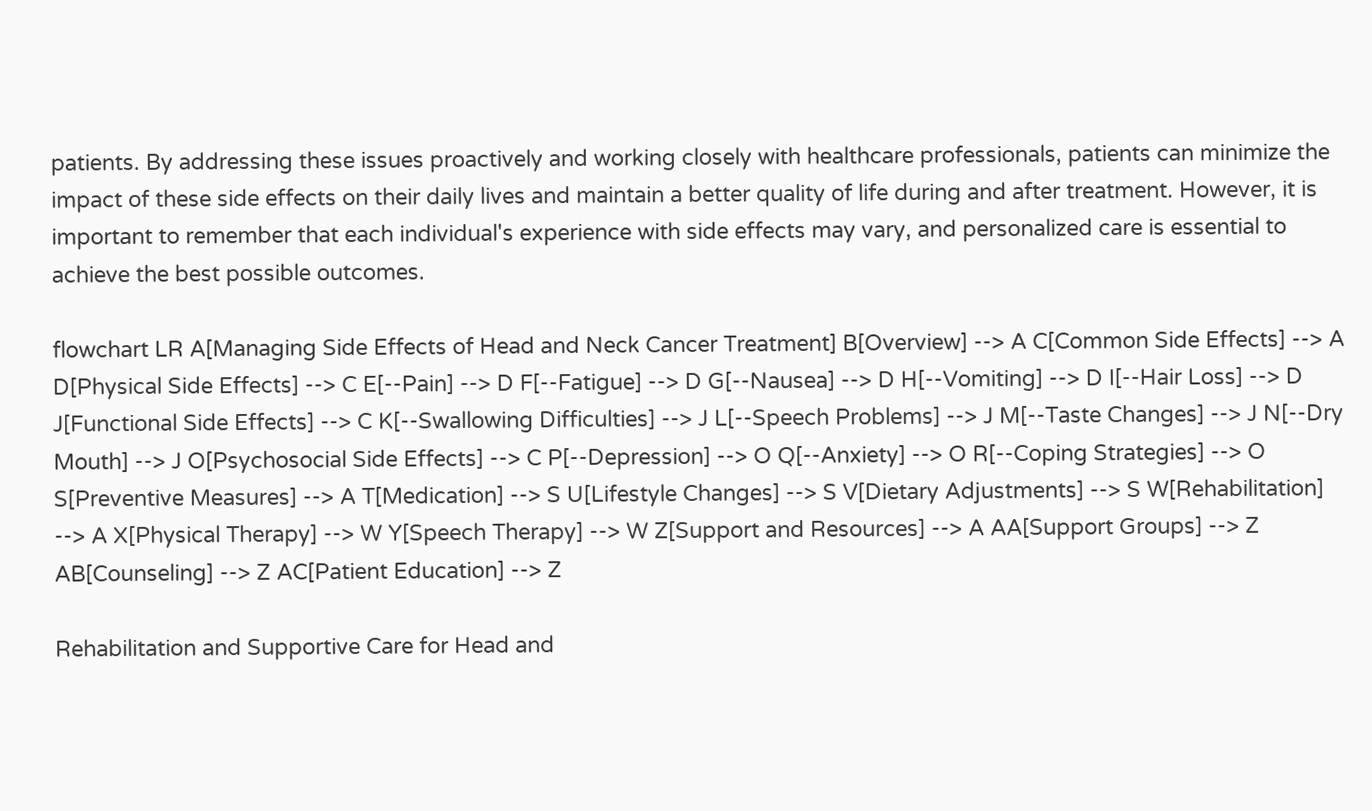patients. By addressing these issues proactively and working closely with healthcare professionals, patients can minimize the impact of these side effects on their daily lives and maintain a better quality of life during and after treatment. However, it is important to remember that each individual's experience with side effects may vary, and personalized care is essential to achieve the best possible outcomes.

flowchart LR A[Managing Side Effects of Head and Neck Cancer Treatment] B[Overview] --> A C[Common Side Effects] --> A D[Physical Side Effects] --> C E[--Pain] --> D F[--Fatigue] --> D G[--Nausea] --> D H[--Vomiting] --> D I[--Hair Loss] --> D J[Functional Side Effects] --> C K[--Swallowing Difficulties] --> J L[--Speech Problems] --> J M[--Taste Changes] --> J N[--Dry Mouth] --> J O[Psychosocial Side Effects] --> C P[--Depression] --> O Q[--Anxiety] --> O R[--Coping Strategies] --> O S[Preventive Measures] --> A T[Medication] --> S U[Lifestyle Changes] --> S V[Dietary Adjustments] --> S W[Rehabilitation] --> A X[Physical Therapy] --> W Y[Speech Therapy] --> W Z[Support and Resources] --> A AA[Support Groups] --> Z AB[Counseling] --> Z AC[Patient Education] --> Z

Rehabilitation and Supportive Care for Head and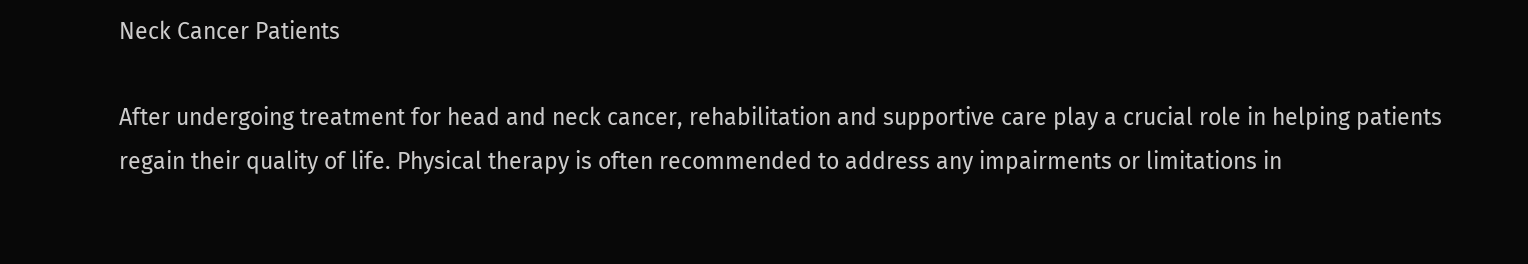Neck Cancer Patients

After undergoing treatment for head and neck cancer, rehabilitation and supportive care play a crucial role in helping patients regain their quality of life. Physical therapy is often recommended to address any impairments or limitations in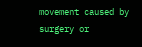movement caused by surgery or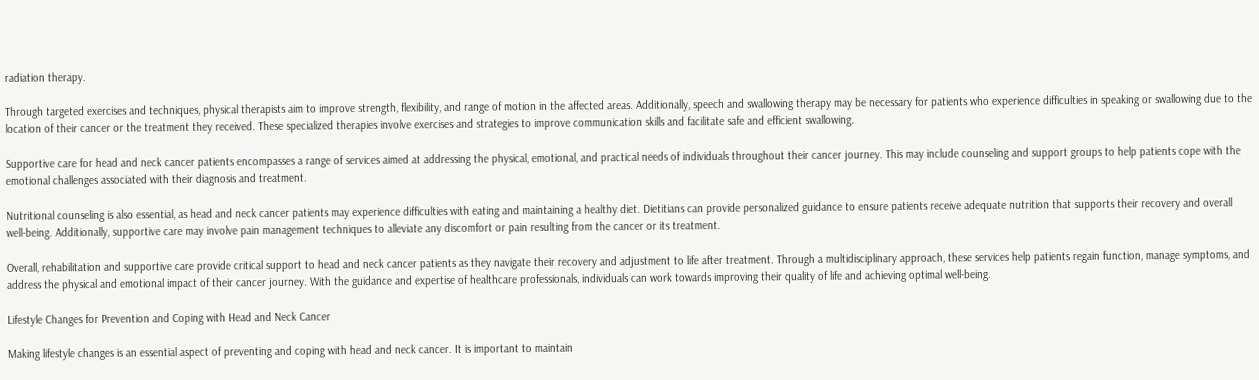radiation therapy.

Through targeted exercises and techniques, physical therapists aim to improve strength, flexibility, and range of motion in the affected areas. Additionally, speech and swallowing therapy may be necessary for patients who experience difficulties in speaking or swallowing due to the location of their cancer or the treatment they received. These specialized therapies involve exercises and strategies to improve communication skills and facilitate safe and efficient swallowing.

Supportive care for head and neck cancer patients encompasses a range of services aimed at addressing the physical, emotional, and practical needs of individuals throughout their cancer journey. This may include counseling and support groups to help patients cope with the emotional challenges associated with their diagnosis and treatment.

Nutritional counseling is also essential, as head and neck cancer patients may experience difficulties with eating and maintaining a healthy diet. Dietitians can provide personalized guidance to ensure patients receive adequate nutrition that supports their recovery and overall well-being. Additionally, supportive care may involve pain management techniques to alleviate any discomfort or pain resulting from the cancer or its treatment.

Overall, rehabilitation and supportive care provide critical support to head and neck cancer patients as they navigate their recovery and adjustment to life after treatment. Through a multidisciplinary approach, these services help patients regain function, manage symptoms, and address the physical and emotional impact of their cancer journey. With the guidance and expertise of healthcare professionals, individuals can work towards improving their quality of life and achieving optimal well-being.

Lifestyle Changes for Prevention and Coping with Head and Neck Cancer

Making lifestyle changes is an essential aspect of preventing and coping with head and neck cancer. It is important to maintain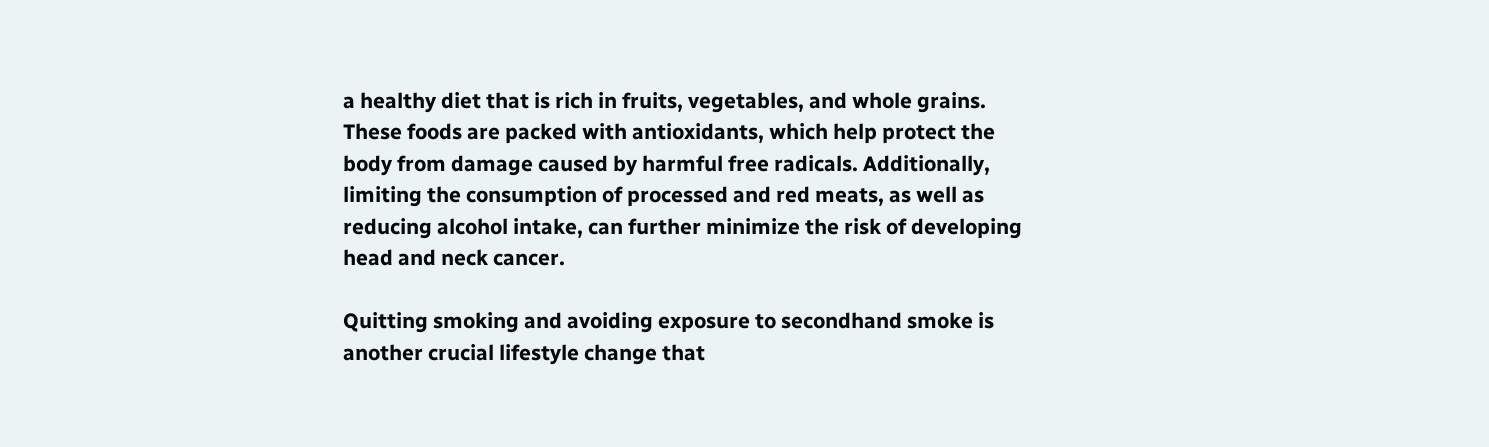a healthy diet that is rich in fruits, vegetables, and whole grains. These foods are packed with antioxidants, which help protect the body from damage caused by harmful free radicals. Additionally, limiting the consumption of processed and red meats, as well as reducing alcohol intake, can further minimize the risk of developing head and neck cancer.

Quitting smoking and avoiding exposure to secondhand smoke is another crucial lifestyle change that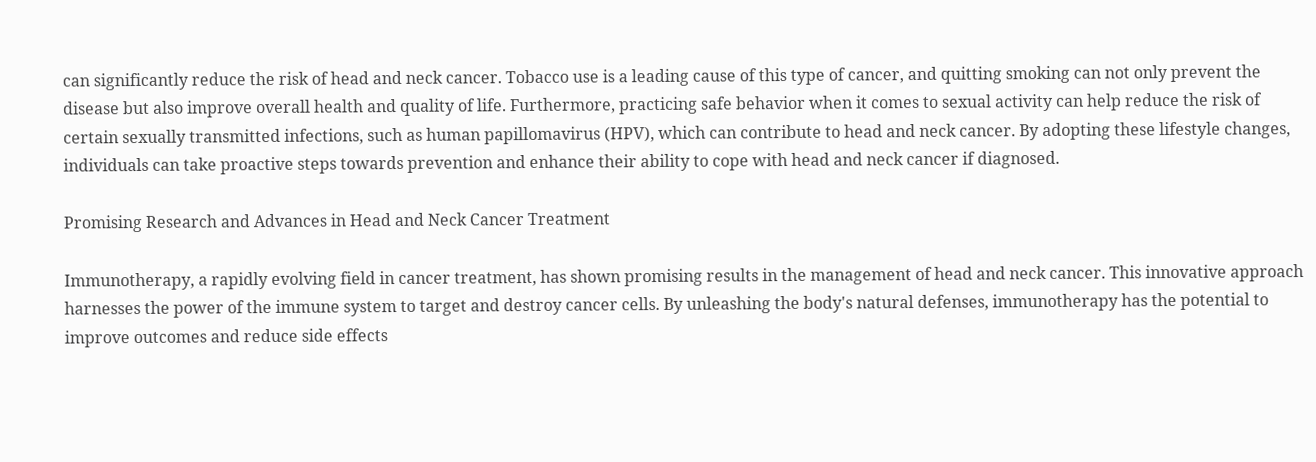can significantly reduce the risk of head and neck cancer. Tobacco use is a leading cause of this type of cancer, and quitting smoking can not only prevent the disease but also improve overall health and quality of life. Furthermore, practicing safe behavior when it comes to sexual activity can help reduce the risk of certain sexually transmitted infections, such as human papillomavirus (HPV), which can contribute to head and neck cancer. By adopting these lifestyle changes, individuals can take proactive steps towards prevention and enhance their ability to cope with head and neck cancer if diagnosed.

Promising Research and Advances in Head and Neck Cancer Treatment

Immunotherapy, a rapidly evolving field in cancer treatment, has shown promising results in the management of head and neck cancer. This innovative approach harnesses the power of the immune system to target and destroy cancer cells. By unleashing the body's natural defenses, immunotherapy has the potential to improve outcomes and reduce side effects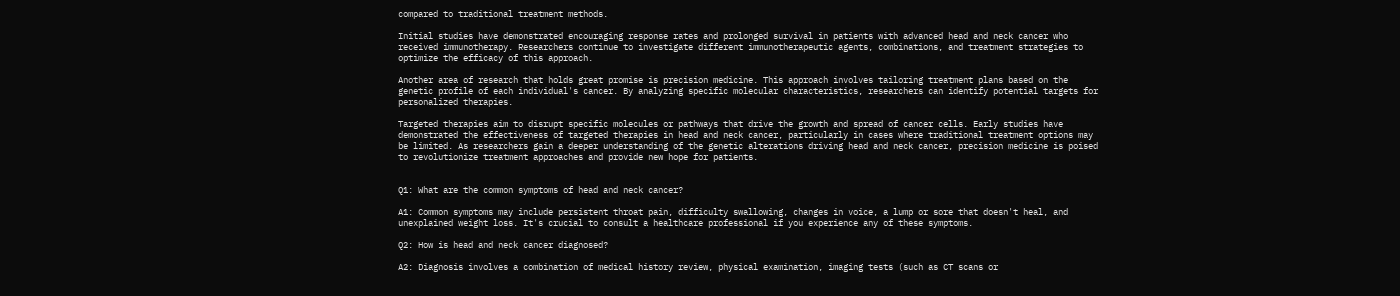compared to traditional treatment methods.

Initial studies have demonstrated encouraging response rates and prolonged survival in patients with advanced head and neck cancer who received immunotherapy. Researchers continue to investigate different immunotherapeutic agents, combinations, and treatment strategies to optimize the efficacy of this approach.

Another area of research that holds great promise is precision medicine. This approach involves tailoring treatment plans based on the genetic profile of each individual's cancer. By analyzing specific molecular characteristics, researchers can identify potential targets for personalized therapies.

Targeted therapies aim to disrupt specific molecules or pathways that drive the growth and spread of cancer cells. Early studies have demonstrated the effectiveness of targeted therapies in head and neck cancer, particularly in cases where traditional treatment options may be limited. As researchers gain a deeper understanding of the genetic alterations driving head and neck cancer, precision medicine is poised to revolutionize treatment approaches and provide new hope for patients.


Q1: What are the common symptoms of head and neck cancer?

A1: Common symptoms may include persistent throat pain, difficulty swallowing, changes in voice, a lump or sore that doesn't heal, and unexplained weight loss. It's crucial to consult a healthcare professional if you experience any of these symptoms.

Q2: How is head and neck cancer diagnosed?

A2: Diagnosis involves a combination of medical history review, physical examination, imaging tests (such as CT scans or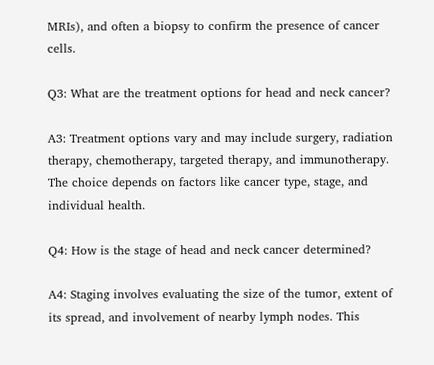MRIs), and often a biopsy to confirm the presence of cancer cells.

Q3: What are the treatment options for head and neck cancer?

A3: Treatment options vary and may include surgery, radiation therapy, chemotherapy, targeted therapy, and immunotherapy. The choice depends on factors like cancer type, stage, and individual health.

Q4: How is the stage of head and neck cancer determined?

A4: Staging involves evaluating the size of the tumor, extent of its spread, and involvement of nearby lymph nodes. This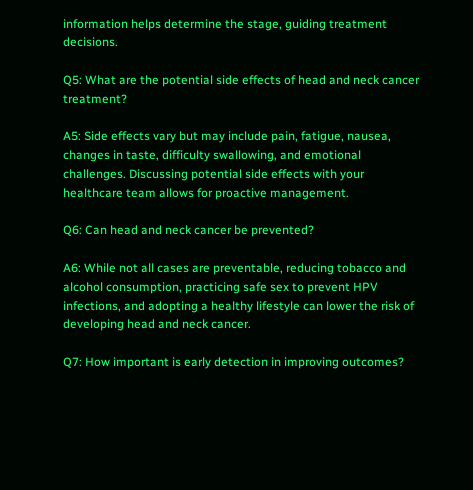information helps determine the stage, guiding treatment decisions.

Q5: What are the potential side effects of head and neck cancer treatment?

A5: Side effects vary but may include pain, fatigue, nausea, changes in taste, difficulty swallowing, and emotional challenges. Discussing potential side effects with your healthcare team allows for proactive management.

Q6: Can head and neck cancer be prevented?

A6: While not all cases are preventable, reducing tobacco and alcohol consumption, practicing safe sex to prevent HPV infections, and adopting a healthy lifestyle can lower the risk of developing head and neck cancer.

Q7: How important is early detection in improving outcomes?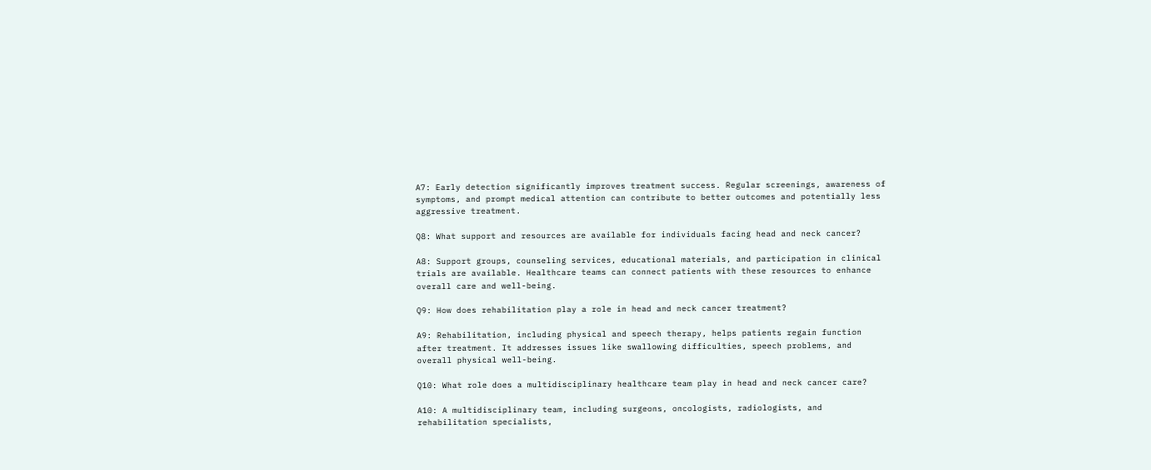A7: Early detection significantly improves treatment success. Regular screenings, awareness of symptoms, and prompt medical attention can contribute to better outcomes and potentially less aggressive treatment.

Q8: What support and resources are available for individuals facing head and neck cancer?

A8: Support groups, counseling services, educational materials, and participation in clinical trials are available. Healthcare teams can connect patients with these resources to enhance overall care and well-being.

Q9: How does rehabilitation play a role in head and neck cancer treatment?

A9: Rehabilitation, including physical and speech therapy, helps patients regain function after treatment. It addresses issues like swallowing difficulties, speech problems, and overall physical well-being.

Q10: What role does a multidisciplinary healthcare team play in head and neck cancer care?

A10: A multidisciplinary team, including surgeons, oncologists, radiologists, and rehabilitation specialists,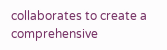collaborates to create a comprehensive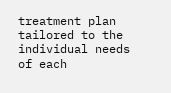treatment plan tailored to the individual needs of each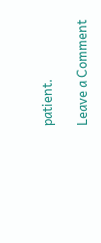patient.

Leave a Comment